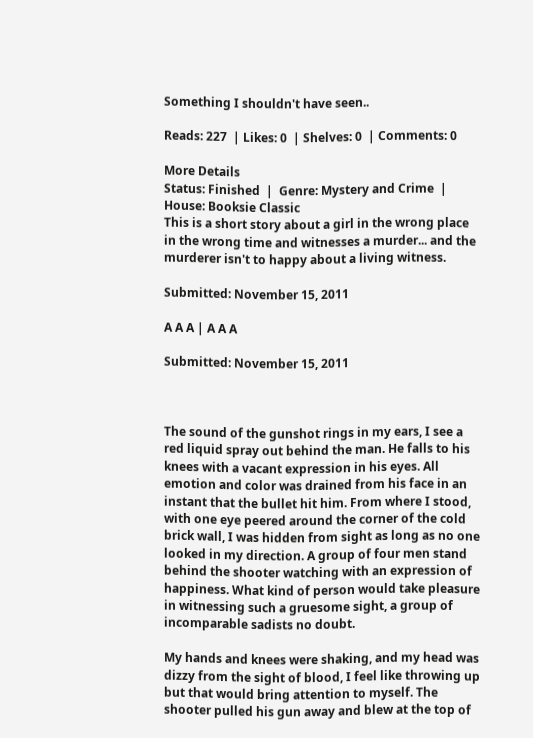Something I shouldn't have seen..

Reads: 227  | Likes: 0  | Shelves: 0  | Comments: 0

More Details
Status: Finished  |  Genre: Mystery and Crime  |  House: Booksie Classic
This is a short story about a girl in the wrong place in the wrong time and witnesses a murder... and the murderer isn't to happy about a living witness.

Submitted: November 15, 2011

A A A | A A A

Submitted: November 15, 2011



The sound of the gunshot rings in my ears, I see a red liquid spray out behind the man. He falls to his knees with a vacant expression in his eyes. All emotion and color was drained from his face in an instant that the bullet hit him. From where I stood, with one eye peered around the corner of the cold brick wall, I was hidden from sight as long as no one looked in my direction. A group of four men stand behind the shooter watching with an expression of happiness. What kind of person would take pleasure in witnessing such a gruesome sight, a group of incomparable sadists no doubt.

My hands and knees were shaking, and my head was dizzy from the sight of blood, I feel like throwing up but that would bring attention to myself. The shooter pulled his gun away and blew at the top of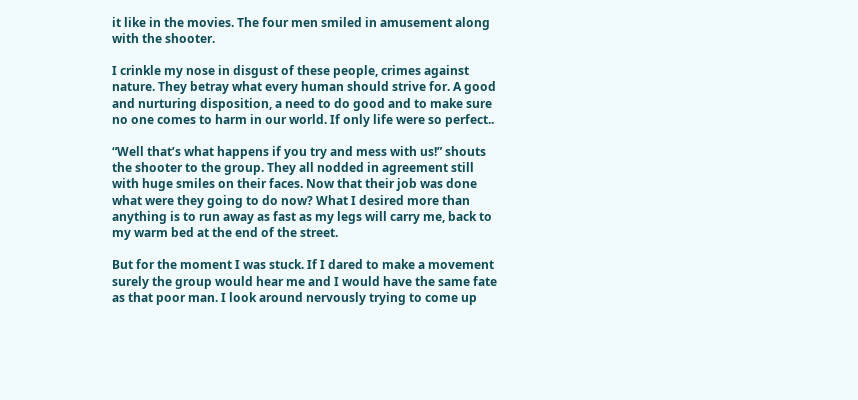it like in the movies. The four men smiled in amusement along with the shooter.

I crinkle my nose in disgust of these people, crimes against nature. They betray what every human should strive for. A good and nurturing disposition, a need to do good and to make sure no one comes to harm in our world. If only life were so perfect..

“Well that’s what happens if you try and mess with us!” shouts the shooter to the group. They all nodded in agreement still with huge smiles on their faces. Now that their job was done what were they going to do now? What I desired more than anything is to run away as fast as my legs will carry me, back to my warm bed at the end of the street.

But for the moment I was stuck. If I dared to make a movement surely the group would hear me and I would have the same fate as that poor man. I look around nervously trying to come up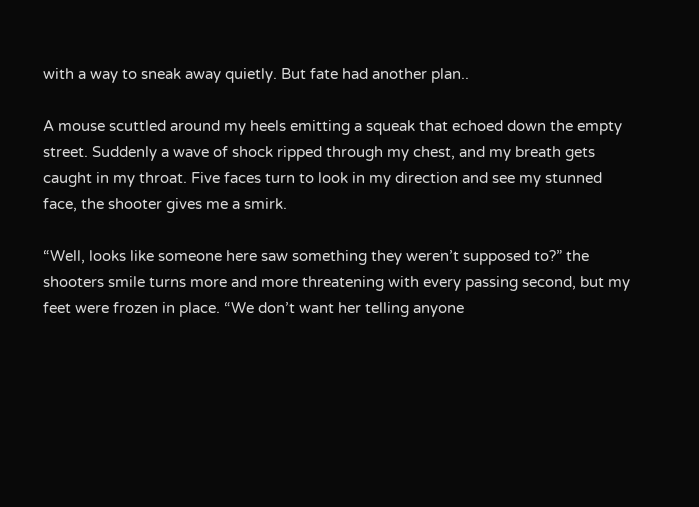with a way to sneak away quietly. But fate had another plan..

A mouse scuttled around my heels emitting a squeak that echoed down the empty street. Suddenly a wave of shock ripped through my chest, and my breath gets caught in my throat. Five faces turn to look in my direction and see my stunned face, the shooter gives me a smirk.

“Well, looks like someone here saw something they weren’t supposed to?” the shooters smile turns more and more threatening with every passing second, but my feet were frozen in place. “We don’t want her telling anyone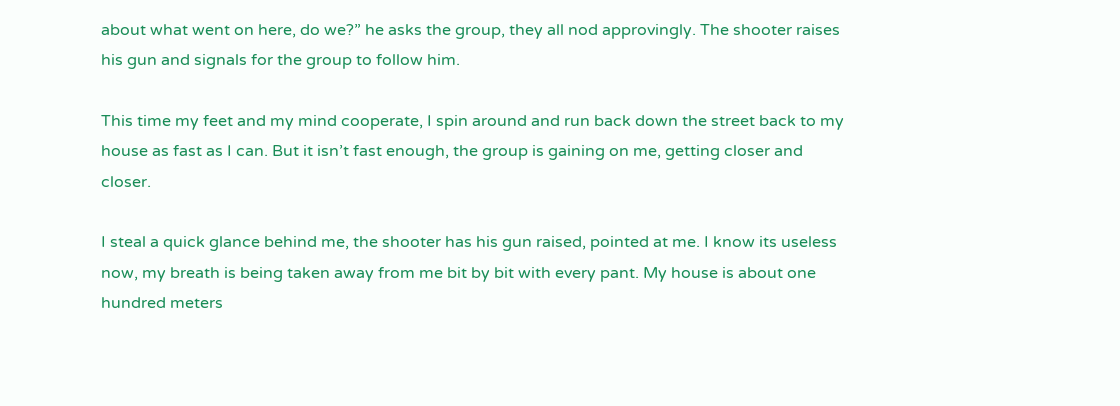about what went on here, do we?” he asks the group, they all nod approvingly. The shooter raises his gun and signals for the group to follow him.

This time my feet and my mind cooperate, I spin around and run back down the street back to my house as fast as I can. But it isn’t fast enough, the group is gaining on me, getting closer and closer.

I steal a quick glance behind me, the shooter has his gun raised, pointed at me. I know its useless now, my breath is being taken away from me bit by bit with every pant. My house is about one hundred meters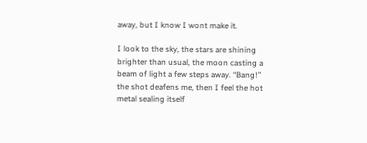away, but I know I wont make it.

I look to the sky, the stars are shining brighter than usual, the moon casting a beam of light a few steps away. “Bang!” the shot deafens me, then I feel the hot metal sealing itself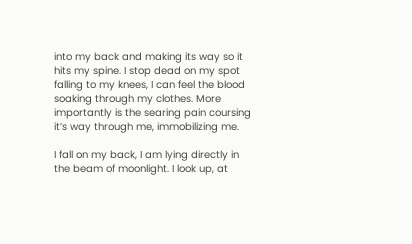into my back and making its way so it hits my spine. I stop dead on my spot falling to my knees, I can feel the blood soaking through my clothes. More importantly is the searing pain coursing it’s way through me, immobilizing me.

I fall on my back, I am lying directly in the beam of moonlight. I look up, at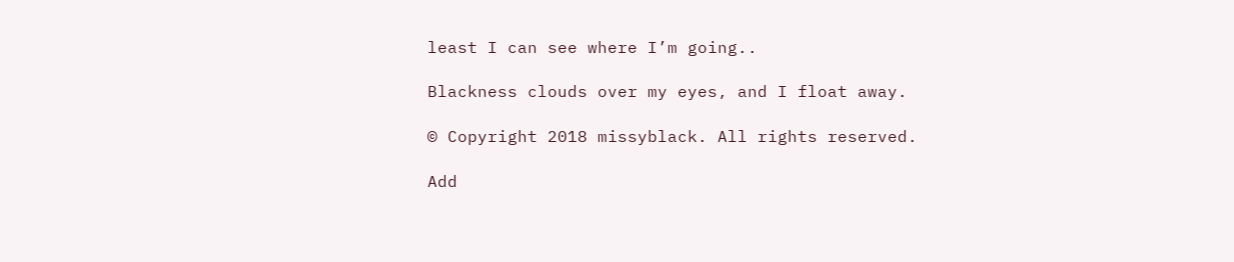least I can see where I’m going..

Blackness clouds over my eyes, and I float away.

© Copyright 2018 missyblack. All rights reserved.

Add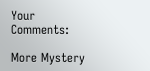Your Comments:

More Mystery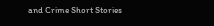and Crime Short Stories